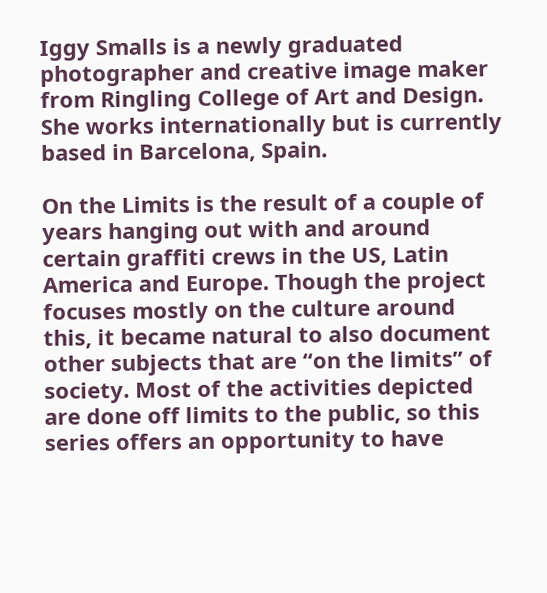Iggy Smalls is a newly graduated photographer and creative image maker from Ringling College of Art and Design. She works internationally but is currently based in Barcelona, Spain.

On the Limits is the result of a couple of years hanging out with and around certain graffiti crews in the US, Latin America and Europe. Though the project focuses mostly on the culture around this, it became natural to also document other subjects that are “on the limits” of society. Most of the activities depicted are done off limits to the public, so this series offers an opportunity to have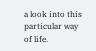a look into this particular way of life.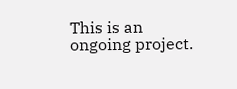This is an ongoing project.